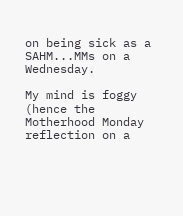on being sick as a SAHM...MMs on a Wednesday.

My mind is foggy (hence the Motherhood Monday reflection on a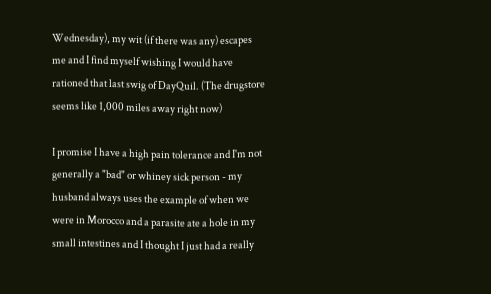Wednesday), my wit (if there was any) escapes me and I find myself wishing I would have rationed that last swig of DayQuil. (The drugstore seems like 1,000 miles away right now)

I promise I have a high pain tolerance and I'm not generally a "bad" or whiney sick person - my husband always uses the example of when we were in Morocco and a parasite ate a hole in my small intestines and I thought I just had a really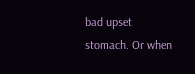bad upset stomach. Or when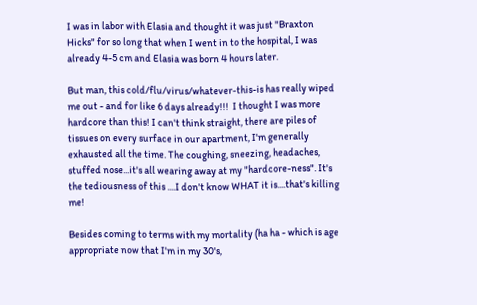I was in labor with Elasia and thought it was just "Braxton Hicks" for so long that when I went in to the hospital, I was already 4-5 cm and Elasia was born 4 hours later.

But man, this cold/flu/virus/whatever-this-is has really wiped me out - and for like 6 days already!!!  I thought I was more hardcore than this! I can't think straight, there are piles of tissues on every surface in our apartment, I'm generally exhausted all the time. The coughing, sneezing, headaches, stuffed nose...it's all wearing away at my "hardcore-ness". It's the tediousness of this ....I don't know WHAT it is....that's killing me!

Besides coming to terms with my mortality (ha ha - which is age appropriate now that I'm in my 30's,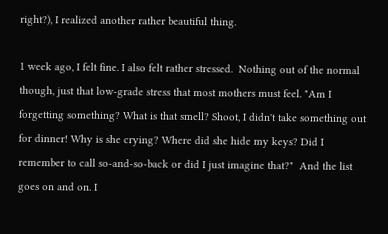right?), I realized another rather beautiful thing.

1 week ago, I felt fine. I also felt rather stressed.  Nothing out of the normal though, just that low-grade stress that most mothers must feel. "Am I forgetting something? What is that smell? Shoot, I didn't take something out for dinner! Why is she crying? Where did she hide my keys? Did I remember to call so-and-so-back or did I just imagine that?"  And the list goes on and on. I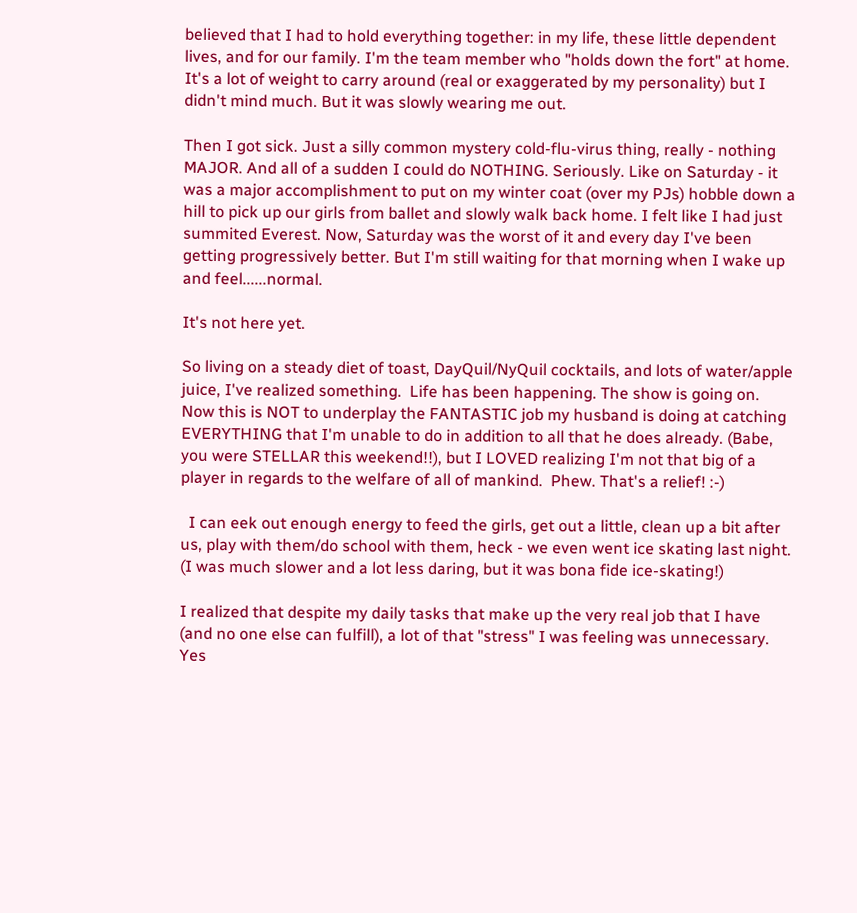believed that I had to hold everything together: in my life, these little dependent lives, and for our family. I'm the team member who "holds down the fort" at home.  It's a lot of weight to carry around (real or exaggerated by my personality) but I didn't mind much. But it was slowly wearing me out.

Then I got sick. Just a silly common mystery cold-flu-virus thing, really - nothing MAJOR. And all of a sudden I could do NOTHING. Seriously. Like on Saturday - it was a major accomplishment to put on my winter coat (over my PJs) hobble down a hill to pick up our girls from ballet and slowly walk back home. I felt like I had just summited Everest. Now, Saturday was the worst of it and every day I've been getting progressively better. But I'm still waiting for that morning when I wake up and feel......normal.

It's not here yet.

So living on a steady diet of toast, DayQuil/NyQuil cocktails, and lots of water/apple juice, I've realized something.  Life has been happening. The show is going on.  Now this is NOT to underplay the FANTASTIC job my husband is doing at catching EVERYTHING that I'm unable to do in addition to all that he does already. (Babe, you were STELLAR this weekend!!), but I LOVED realizing I'm not that big of a player in regards to the welfare of all of mankind.  Phew. That's a relief! :-)

  I can eek out enough energy to feed the girls, get out a little, clean up a bit after us, play with them/do school with them, heck - we even went ice skating last night. (I was much slower and a lot less daring, but it was bona fide ice-skating!)

I realized that despite my daily tasks that make up the very real job that I have (and no one else can fulfill), a lot of that "stress" I was feeling was unnecessary.  Yes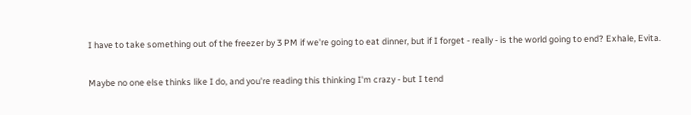I have to take something out of the freezer by 3 PM if we're going to eat dinner, but if I forget - really - is the world going to end? Exhale, Evita.

Maybe no one else thinks like I do, and you're reading this thinking I'm crazy - but I tend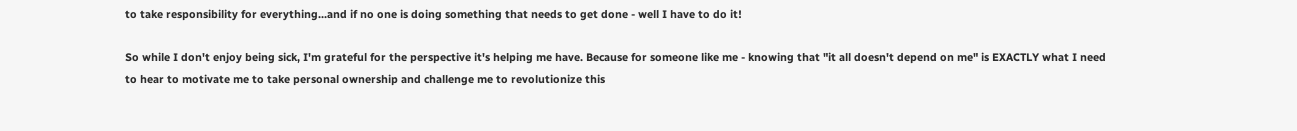to take responsibility for everything...and if no one is doing something that needs to get done - well I have to do it!

So while I don't enjoy being sick, I'm grateful for the perspective it's helping me have. Because for someone like me - knowing that "it all doesn't depend on me" is EXACTLY what I need to hear to motivate me to take personal ownership and challenge me to revolutionize this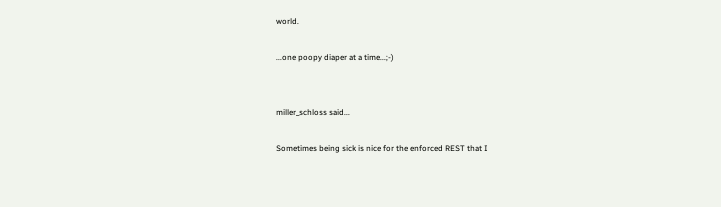world.

...one poopy diaper at a time...;-)


miller_schloss said...

Sometimes being sick is nice for the enforced REST that I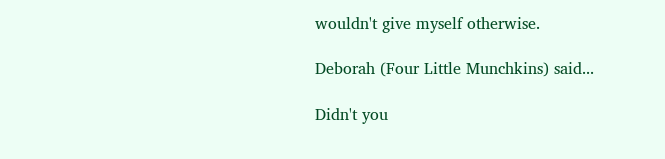wouldn't give myself otherwise.

Deborah (Four Little Munchkins) said...

Didn't you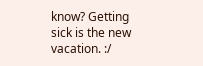know? Getting sick is the new vacation. :/